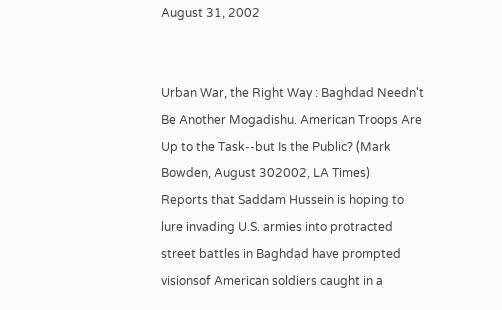August 31, 2002


Urban War, the Right Way : Baghdad Needn't Be Another Mogadishu. American Troops Are Up to the Task--but Is the Public? (Mark Bowden, August 302002, LA Times)
Reports that Saddam Hussein is hoping to lure invading U.S. armies into protracted street battles in Baghdad have prompted visionsof American soldiers caught in a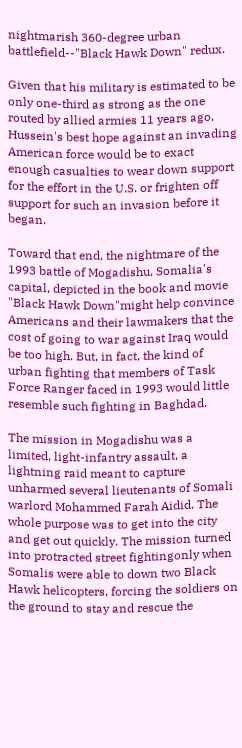nightmarish 360-degree urban battlefield--"Black Hawk Down" redux.

Given that his military is estimated to be only one-third as strong as the one routed by allied armies 11 years ago, Hussein's best hope against an invading American force would be to exact enough casualties to wear down support for the effort in the U.S. or frighten off support for such an invasion before it began.

Toward that end, the nightmare of the 1993 battle of Mogadishu, Somalia's capital, depicted in the book and movie "Black Hawk Down"might help convince Americans and their lawmakers that the cost of going to war against Iraq would be too high. But, in fact, the kind of urban fighting that members of Task Force Ranger faced in 1993 would little resemble such fighting in Baghdad.

The mission in Mogadishu was a limited, light-infantry assault, a lightning raid meant to capture unharmed several lieutenants of Somali warlord Mohammed Farah Aidid. The whole purpose was to get into the city and get out quickly. The mission turned into protracted street fightingonly when Somalis were able to down two Black Hawk helicopters, forcing the soldiers on the ground to stay and rescue the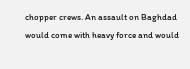chopper crews. An assault on Baghdad would come with heavy force and would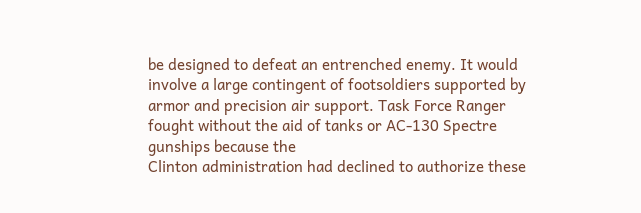be designed to defeat an entrenched enemy. It would involve a large contingent of footsoldiers supported by armor and precision air support. Task Force Ranger fought without the aid of tanks or AC-130 Spectre gunships because the
Clinton administration had declined to authorize these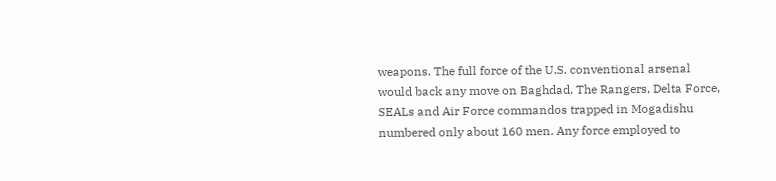weapons. The full force of the U.S. conventional arsenal would back any move on Baghdad. The Rangers, Delta Force, SEALs and Air Force commandos trapped in Mogadishu numbered only about 160 men. Any force employed to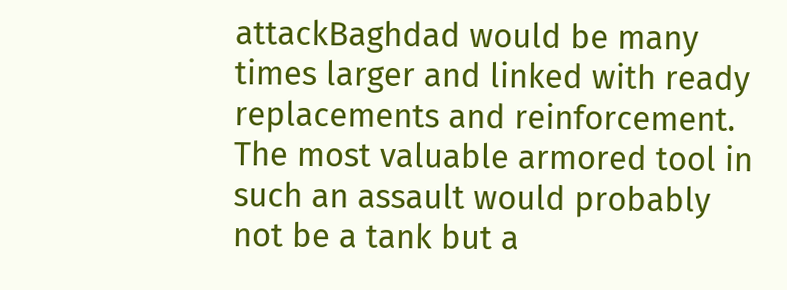attackBaghdad would be many times larger and linked with ready replacements and reinforcement. The most valuable armored tool in such an assault would probably not be a tank but a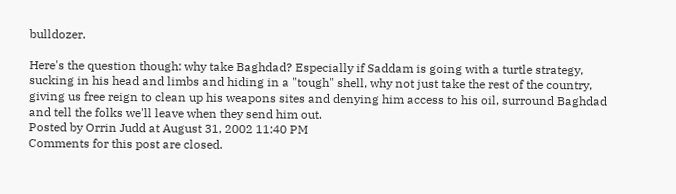bulldozer.

Here's the question though: why take Baghdad? Especially if Saddam is going with a turtle strategy, sucking in his head and limbs and hiding in a "tough" shell, why not just take the rest of the country, giving us free reign to clean up his weapons sites and denying him access to his oil, surround Baghdad and tell the folks we'll leave when they send him out.
Posted by Orrin Judd at August 31, 2002 11:40 PM
Comments for this post are closed.